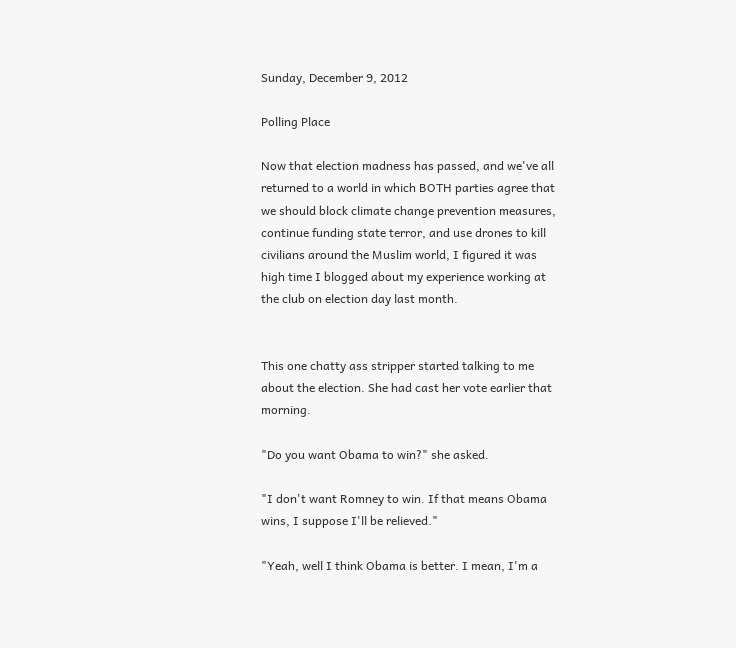Sunday, December 9, 2012

Polling Place

Now that election madness has passed, and we've all returned to a world in which BOTH parties agree that we should block climate change prevention measures, continue funding state terror, and use drones to kill civilians around the Muslim world, I figured it was high time I blogged about my experience working at the club on election day last month.


This one chatty ass stripper started talking to me about the election. She had cast her vote earlier that morning.

"Do you want Obama to win?" she asked.

"I don't want Romney to win. If that means Obama wins, I suppose I'll be relieved."

"Yeah, well I think Obama is better. I mean, I'm a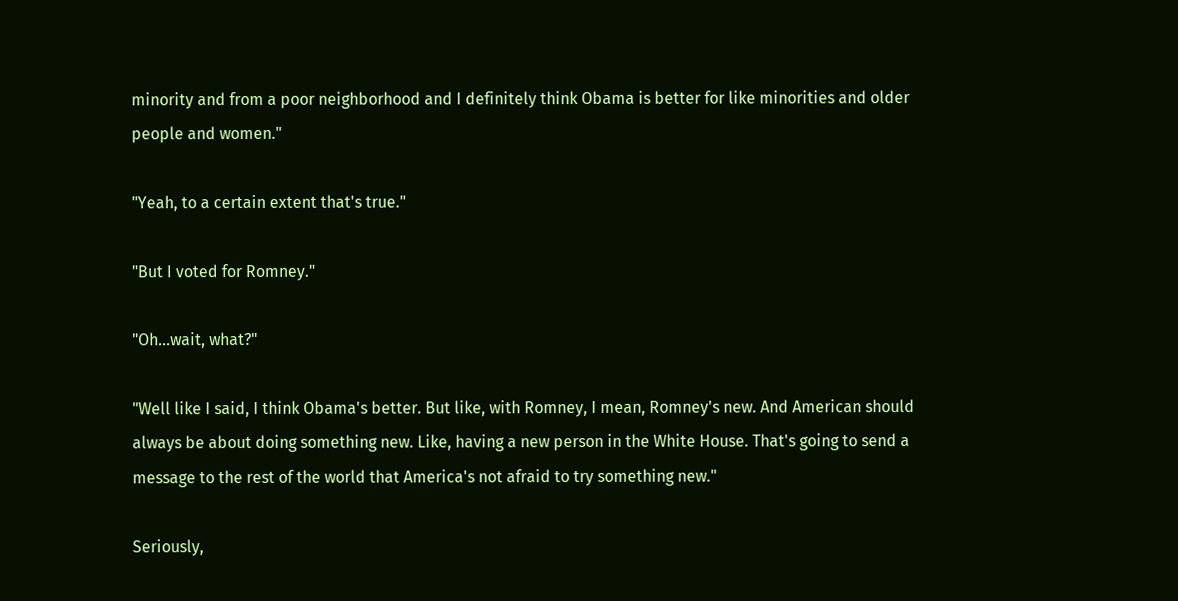minority and from a poor neighborhood and I definitely think Obama is better for like minorities and older people and women."

"Yeah, to a certain extent that's true."

"But I voted for Romney."

"Oh...wait, what?"

"Well like I said, I think Obama's better. But like, with Romney, I mean, Romney's new. And American should always be about doing something new. Like, having a new person in the White House. That's going to send a message to the rest of the world that America's not afraid to try something new."

Seriously,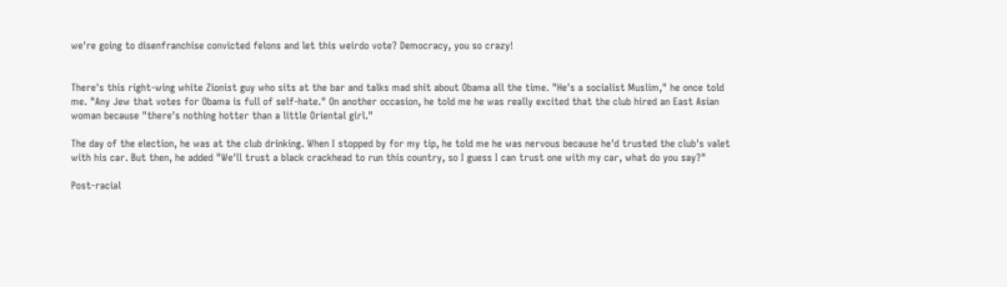we're going to disenfranchise convicted felons and let this weirdo vote? Democracy, you so crazy!


There's this right-wing white Zionist guy who sits at the bar and talks mad shit about Obama all the time. "He's a socialist Muslim," he once told me. "Any Jew that votes for Obama is full of self-hate." On another occasion, he told me he was really excited that the club hired an East Asian woman because "there's nothing hotter than a little Oriental girl."

The day of the election, he was at the club drinking. When I stopped by for my tip, he told me he was nervous because he'd trusted the club's valet with his car. But then, he added "We'll trust a black crackhead to run this country, so I guess I can trust one with my car, what do you say?"

Post-racial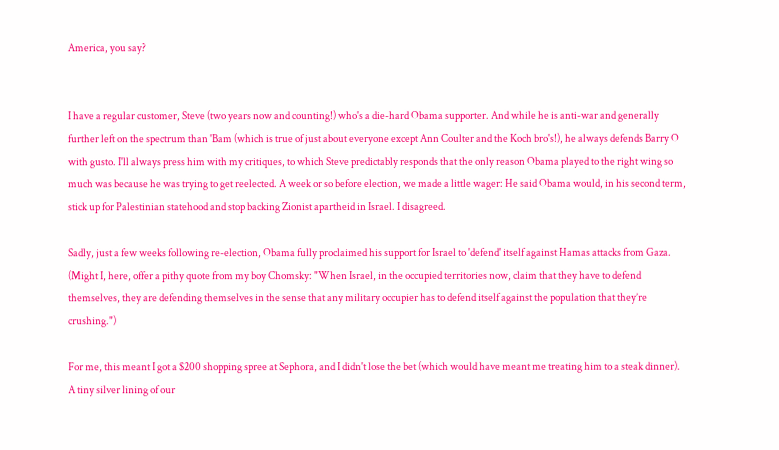America, you say?


I have a regular customer, Steve (two years now and counting!) who's a die-hard Obama supporter. And while he is anti-war and generally further left on the spectrum than 'Bam (which is true of just about everyone except Ann Coulter and the Koch bro's!), he always defends Barry O with gusto. I'll always press him with my critiques, to which Steve predictably responds that the only reason Obama played to the right wing so much was because he was trying to get reelected. A week or so before election, we made a little wager: He said Obama would, in his second term, stick up for Palestinian statehood and stop backing Zionist apartheid in Israel. I disagreed.

Sadly, just a few weeks following re-election, Obama fully proclaimed his support for Israel to 'defend' itself against Hamas attacks from Gaza. (Might I, here, offer a pithy quote from my boy Chomsky: "When Israel, in the occupied territories now, claim that they have to defend themselves, they are defending themselves in the sense that any military occupier has to defend itself against the population that they’re crushing.")

For me, this meant I got a $200 shopping spree at Sephora, and I didn't lose the bet (which would have meant me treating him to a steak dinner). A tiny silver lining of our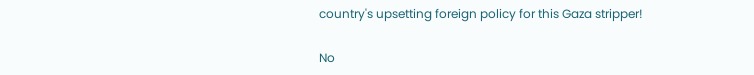country's upsetting foreign policy for this Gaza stripper!

No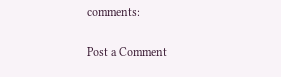comments:

Post a Comment